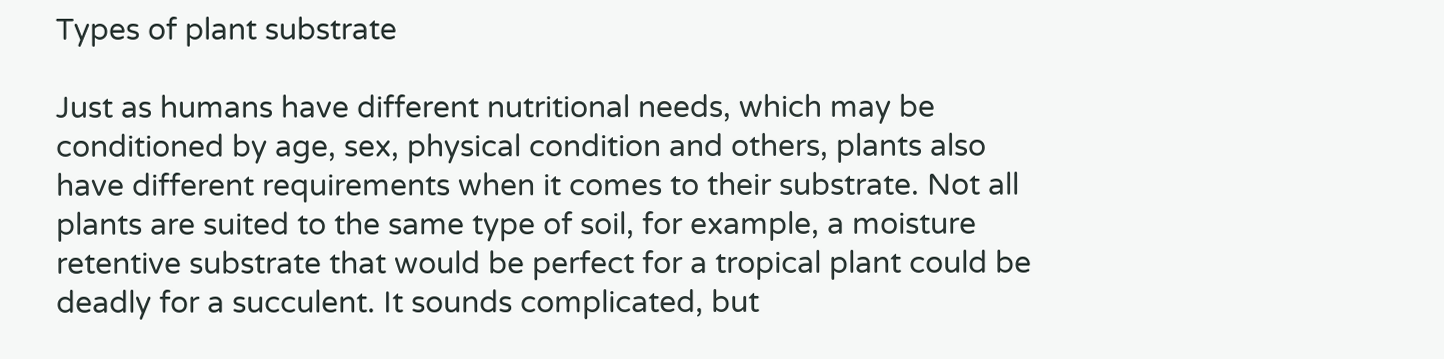Types of plant substrate

Just as humans have different nutritional needs, which may be conditioned by age, sex, physical condition and others, plants also have different requirements when it comes to their substrate. Not all plants are suited to the same type of soil, for example, a moisture retentive substrate that would be perfect for a tropical plant could be deadly for a succulent. It sounds complicated, but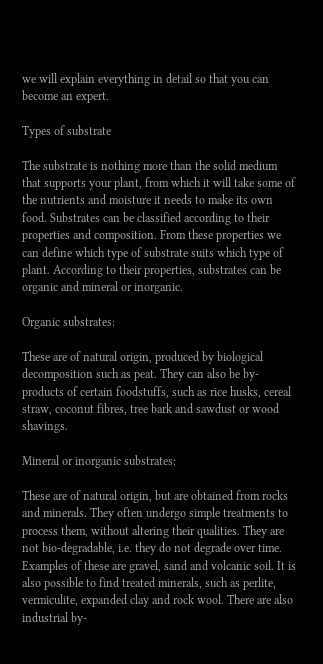we will explain everything in detail so that you can become an expert.

Types of substrate

The substrate is nothing more than the solid medium that supports your plant, from which it will take some of the nutrients and moisture it needs to make its own food. Substrates can be classified according to their properties and composition. From these properties we can define which type of substrate suits which type of plant. According to their properties, substrates can be organic and mineral or inorganic.

Organic substrates:

These are of natural origin, produced by biological decomposition such as peat. They can also be by-products of certain foodstuffs, such as rice husks, cereal straw, coconut fibres, tree bark and sawdust or wood shavings.

Mineral or inorganic substrates:

These are of natural origin, but are obtained from rocks and minerals. They often undergo simple treatments to process them, without altering their qualities. They are not bio-degradable, i.e. they do not degrade over time. Examples of these are gravel, sand and volcanic soil. It is also possible to find treated minerals, such as perlite, vermiculite, expanded clay and rock wool. There are also industrial by-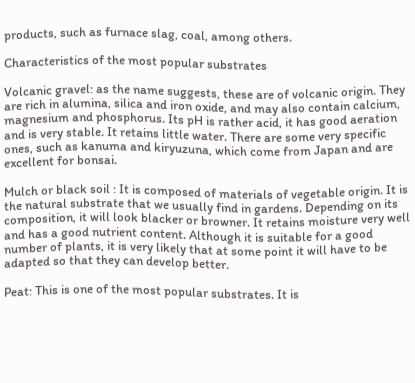products, such as furnace slag, coal, among others.

Characteristics of the most popular substrates

Volcanic gravel: as the name suggests, these are of volcanic origin. They are rich in alumina, silica and iron oxide, and may also contain calcium, magnesium and phosphorus. Its pH is rather acid, it has good aeration and is very stable. It retains little water. There are some very specific ones, such as kanuma and kiryuzuna, which come from Japan and are excellent for bonsai.

Mulch or black soil : It is composed of materials of vegetable origin. It is the natural substrate that we usually find in gardens. Depending on its composition, it will look blacker or browner. It retains moisture very well and has a good nutrient content. Although it is suitable for a good number of plants, it is very likely that at some point it will have to be adapted so that they can develop better.

Peat: This is one of the most popular substrates. It is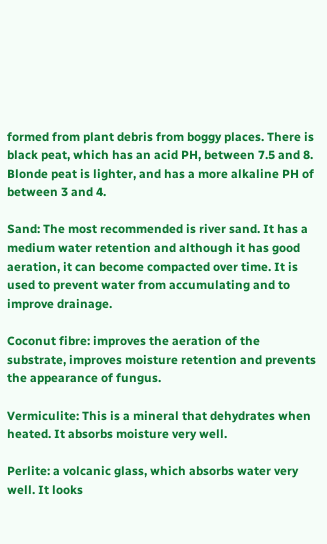formed from plant debris from boggy places. There is black peat, which has an acid PH, between 7.5 and 8. Blonde peat is lighter, and has a more alkaline PH of between 3 and 4.

Sand: The most recommended is river sand. It has a medium water retention and although it has good aeration, it can become compacted over time. It is used to prevent water from accumulating and to improve drainage.

Coconut fibre: improves the aeration of the substrate, improves moisture retention and prevents the appearance of fungus.

Vermiculite: This is a mineral that dehydrates when heated. It absorbs moisture very well.

Perlite: a volcanic glass, which absorbs water very well. It looks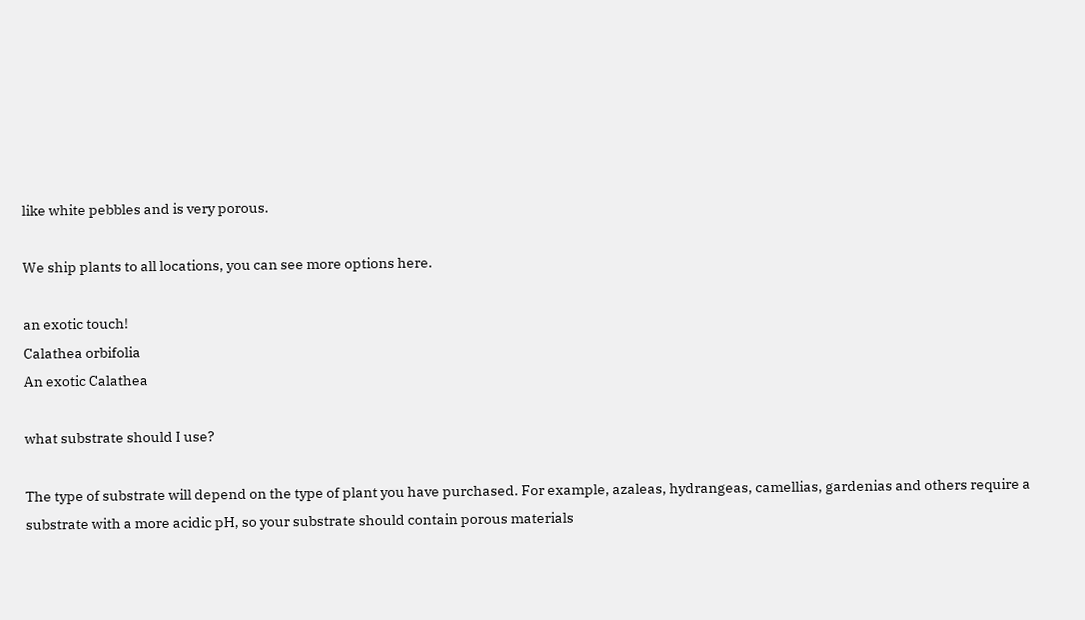like white pebbles and is very porous.

We ship plants to all locations, you can see more options here.

an exotic touch!
Calathea orbifolia
An exotic Calathea

what substrate should I use?

The type of substrate will depend on the type of plant you have purchased. For example, azaleas, hydrangeas, camellias, gardenias and others require a substrate with a more acidic pH, so your substrate should contain porous materials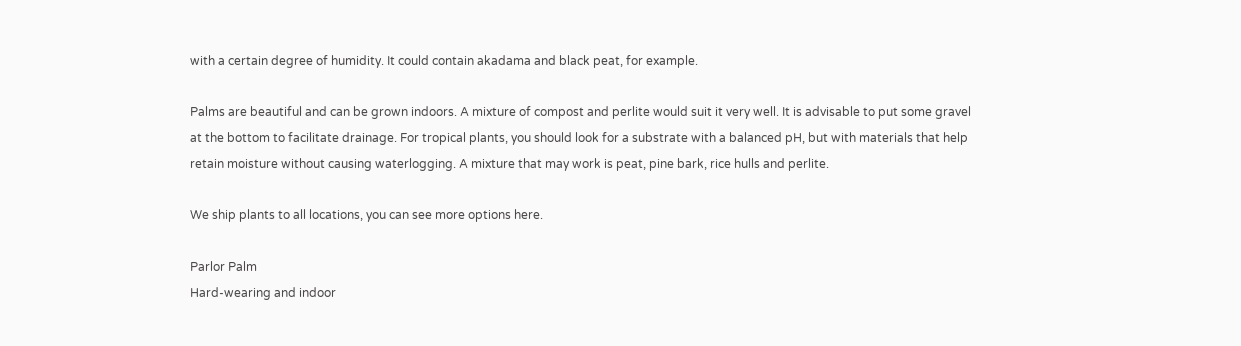with a certain degree of humidity. It could contain akadama and black peat, for example.

Palms are beautiful and can be grown indoors. A mixture of compost and perlite would suit it very well. It is advisable to put some gravel at the bottom to facilitate drainage. For tropical plants, you should look for a substrate with a balanced pH, but with materials that help retain moisture without causing waterlogging. A mixture that may work is peat, pine bark, rice hulls and perlite.

We ship plants to all locations, you can see more options here.

Parlor Palm
Hard-wearing and indoor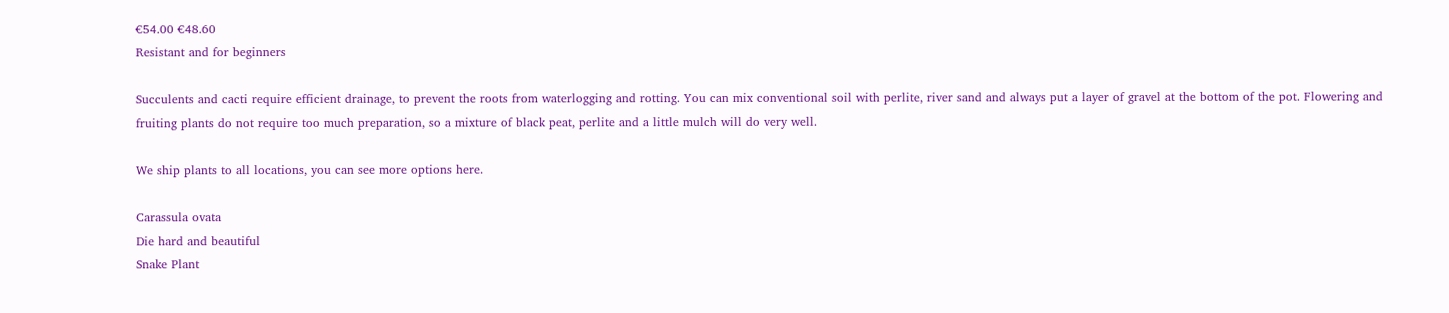€54.00 €48.60
Resistant and for beginners

Succulents and cacti require efficient drainage, to prevent the roots from waterlogging and rotting. You can mix conventional soil with perlite, river sand and always put a layer of gravel at the bottom of the pot. Flowering and fruiting plants do not require too much preparation, so a mixture of black peat, perlite and a little mulch will do very well.

We ship plants to all locations, you can see more options here.

Carassula ovata
Die hard and beautiful
Snake Plant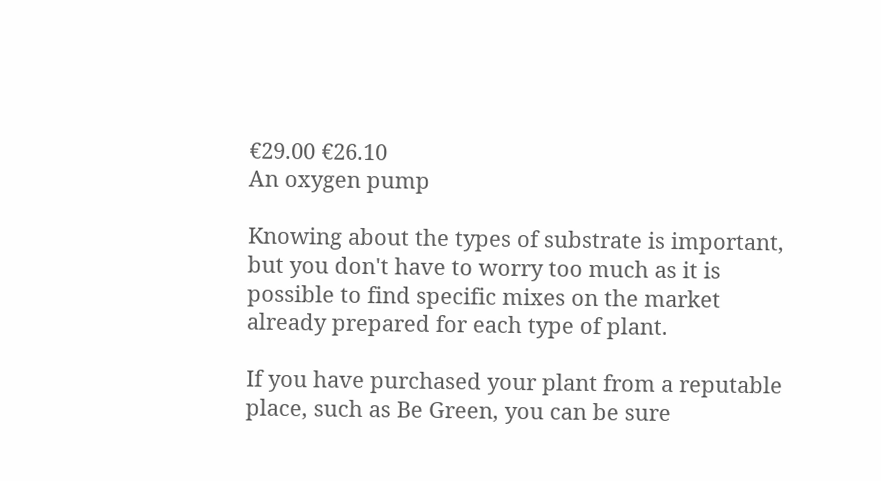€29.00 €26.10
An oxygen pump

Knowing about the types of substrate is important, but you don't have to worry too much as it is possible to find specific mixes on the market already prepared for each type of plant.

If you have purchased your plant from a reputable place, such as Be Green, you can be sure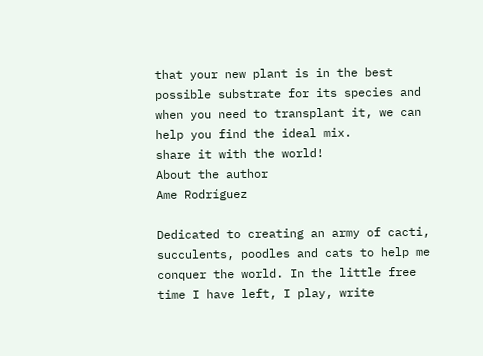that your new plant is in the best possible substrate for its species and when you need to transplant it, we can help you find the ideal mix.
share it with the world!
About the author
Ame Rodríguez

Dedicated to creating an army of cacti, succulents, poodles and cats to help me conquer the world. In the little free time I have left, I play, write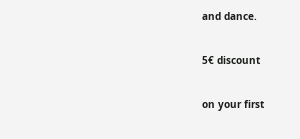and dance.

5€ discount

on your first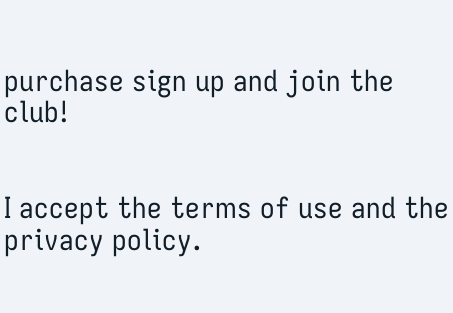purchase sign up and join the club!


I accept the terms of use and the privacy policy.